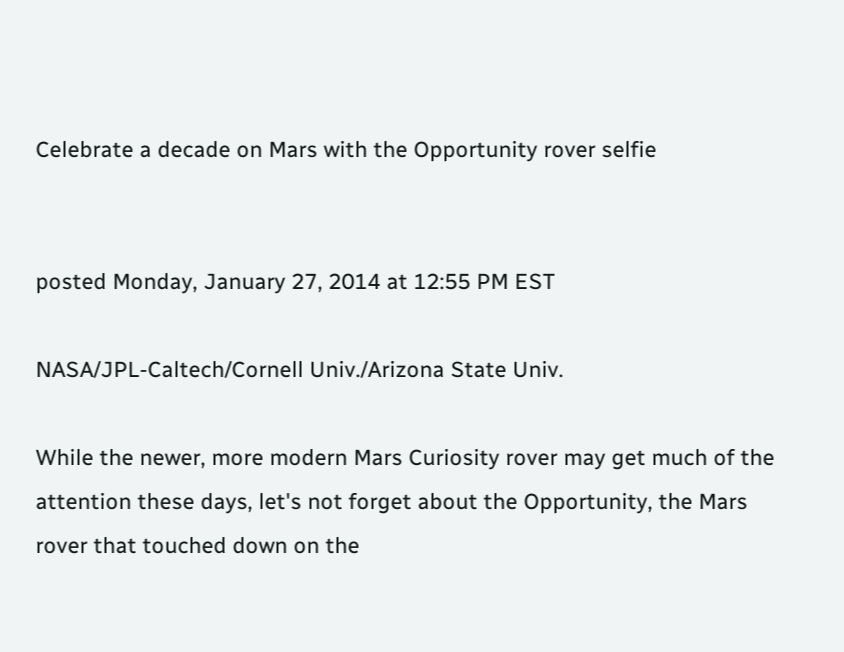Celebrate a decade on Mars with the Opportunity rover selfie


posted Monday, January 27, 2014 at 12:55 PM EST

NASA/JPL-Caltech/Cornell Univ./Arizona State Univ.

While the newer, more modern Mars Curiosity rover may get much of the attention these days, let's not forget about the Opportunity, the Mars rover that touched down on the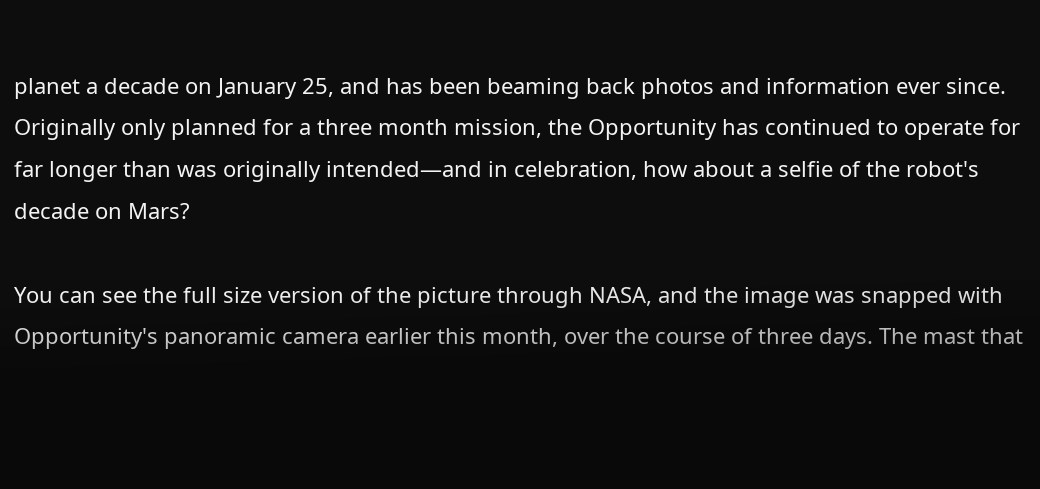planet a decade on January 25, and has been beaming back photos and information ever since. Originally only planned for a three month mission, the Opportunity has continued to operate for far longer than was originally intended—and in celebration, how about a selfie of the robot's decade on Mars?

You can see the full size version of the picture through NASA, and the image was snapped with Opportunity's panoramic camera earlier this month, over the course of three days. The mast that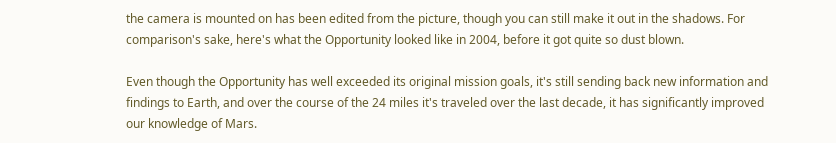the camera is mounted on has been edited from the picture, though you can still make it out in the shadows. For comparison's sake, here's what the Opportunity looked like in 2004, before it got quite so dust blown.

Even though the Opportunity has well exceeded its original mission goals, it's still sending back new information and findings to Earth, and over the course of the 24 miles it's traveled over the last decade, it has significantly improved our knowledge of Mars.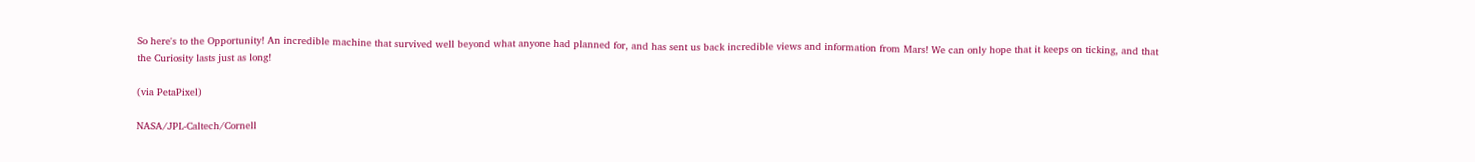So here's to the Opportunity! An incredible machine that survived well beyond what anyone had planned for, and has sent us back incredible views and information from Mars! We can only hope that it keeps on ticking, and that the Curiosity lasts just as long!

(via PetaPixel)

NASA/JPL-Caltech/Cornell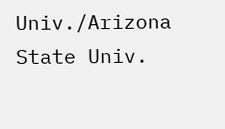Univ./Arizona State Univ.